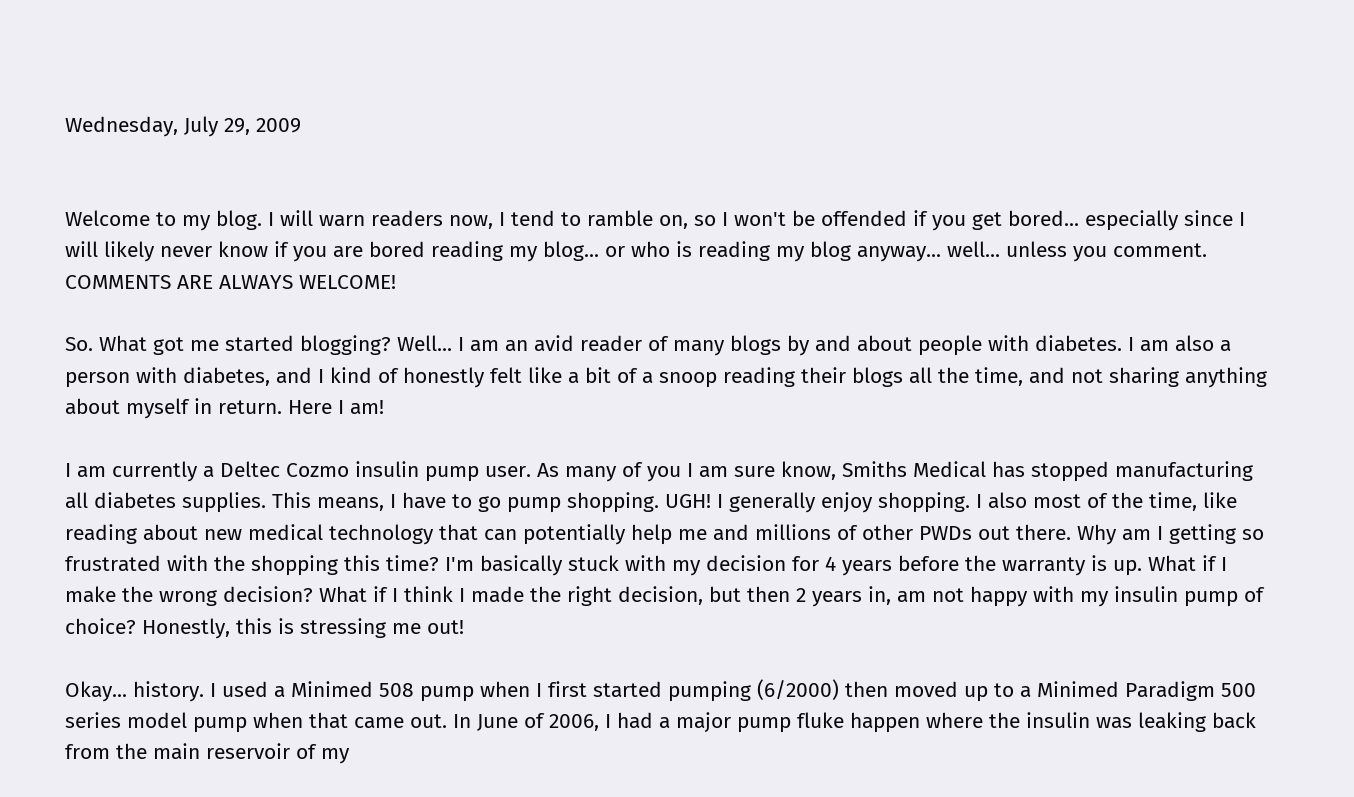Wednesday, July 29, 2009


Welcome to my blog. I will warn readers now, I tend to ramble on, so I won't be offended if you get bored... especially since I will likely never know if you are bored reading my blog... or who is reading my blog anyway... well... unless you comment. COMMENTS ARE ALWAYS WELCOME!

So. What got me started blogging? Well... I am an avid reader of many blogs by and about people with diabetes. I am also a person with diabetes, and I kind of honestly felt like a bit of a snoop reading their blogs all the time, and not sharing anything about myself in return. Here I am!

I am currently a Deltec Cozmo insulin pump user. As many of you I am sure know, Smiths Medical has stopped manufacturing all diabetes supplies. This means, I have to go pump shopping. UGH! I generally enjoy shopping. I also most of the time, like reading about new medical technology that can potentially help me and millions of other PWDs out there. Why am I getting so frustrated with the shopping this time? I'm basically stuck with my decision for 4 years before the warranty is up. What if I make the wrong decision? What if I think I made the right decision, but then 2 years in, am not happy with my insulin pump of choice? Honestly, this is stressing me out!

Okay... history. I used a Minimed 508 pump when I first started pumping (6/2000) then moved up to a Minimed Paradigm 500 series model pump when that came out. In June of 2006, I had a major pump fluke happen where the insulin was leaking back from the main reservoir of my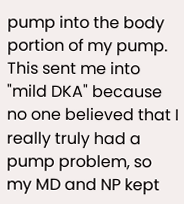pump into the body portion of my pump. This sent me into "mild DKA" because no one believed that I really truly had a pump problem, so my MD and NP kept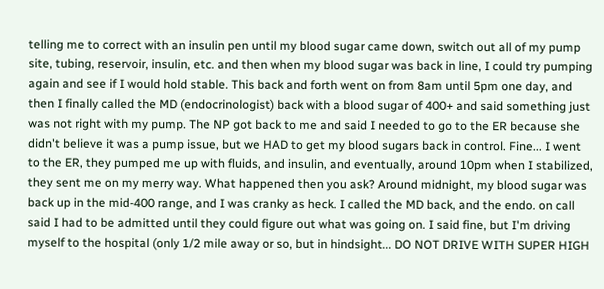telling me to correct with an insulin pen until my blood sugar came down, switch out all of my pump site, tubing, reservoir, insulin, etc. and then when my blood sugar was back in line, I could try pumping again and see if I would hold stable. This back and forth went on from 8am until 5pm one day, and then I finally called the MD (endocrinologist) back with a blood sugar of 400+ and said something just was not right with my pump. The NP got back to me and said I needed to go to the ER because she didn't believe it was a pump issue, but we HAD to get my blood sugars back in control. Fine... I went to the ER, they pumped me up with fluids, and insulin, and eventually, around 10pm when I stabilized, they sent me on my merry way. What happened then you ask? Around midnight, my blood sugar was back up in the mid-400 range, and I was cranky as heck. I called the MD back, and the endo. on call said I had to be admitted until they could figure out what was going on. I said fine, but I'm driving myself to the hospital (only 1/2 mile away or so, but in hindsight... DO NOT DRIVE WITH SUPER HIGH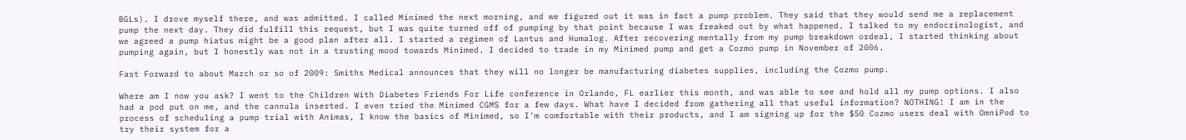BGLs). I drove myself there, and was admitted. I called Minimed the next morning, and we figured out it was in fact a pump problem. They said that they would send me a replacement pump the next day. They did fulfill this request, but I was quite turned off of pumping by that point because I was freaked out by what happened. I talked to my endocrinologist, and we agreed a pump hiatus might be a good plan after all. I started a regimen of Lantus and Humalog. After recovering mentally from my pump breakdown ordeal, I started thinking about pumping again, but I honestly was not in a trusting mood towards Minimed. I decided to trade in my Minimed pump and get a Cozmo pump in November of 2006.

Fast Forward to about March or so of 2009: Smiths Medical announces that they will no longer be manufacturing diabetes supplies, including the Cozmo pump.

Where am I now you ask? I went to the Children With Diabetes Friends For Life conference in Orlando, FL earlier this month, and was able to see and hold all my pump options. I also had a pod put on me, and the cannula inserted. I even tried the Minimed CGMS for a few days. What have I decided from gathering all that useful information? NOTHING! I am in the process of scheduling a pump trial with Animas, I know the basics of Minimed, so I'm comfortable with their products, and I am signing up for the $50 Cozmo users deal with OmniPod to try their system for a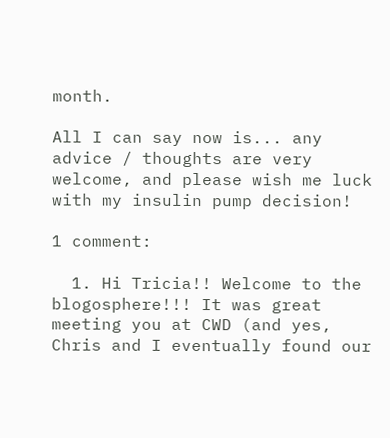month.

All I can say now is... any advice / thoughts are very welcome, and please wish me luck with my insulin pump decision!

1 comment:

  1. Hi Tricia!! Welcome to the blogosphere!!! It was great meeting you at CWD (and yes, Chris and I eventually found our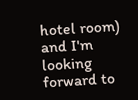hotel room) and I'm looking forward to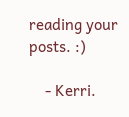reading your posts. :)

    - Kerri.